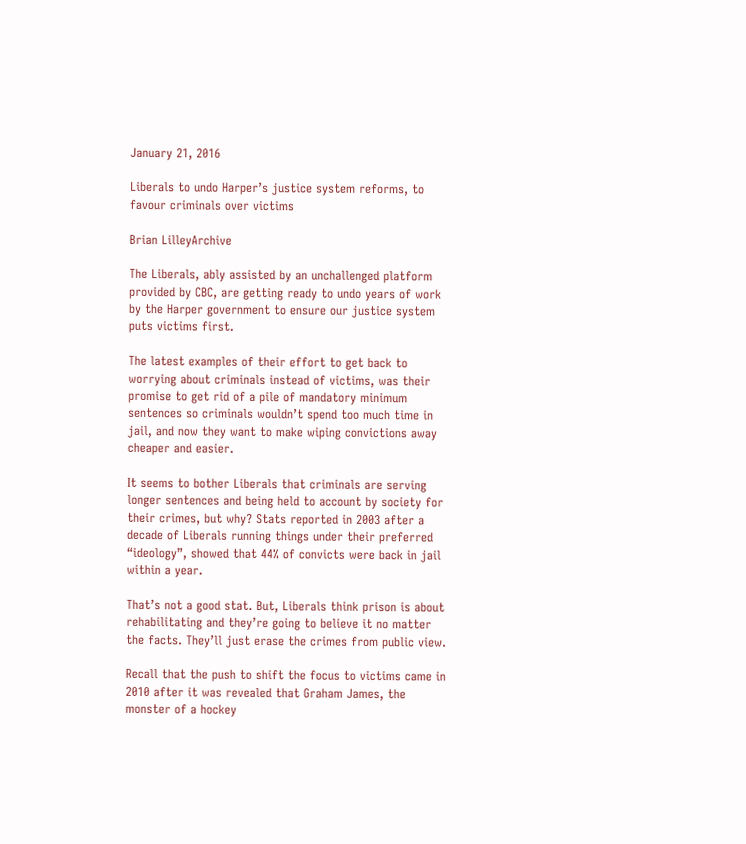January 21, 2016

Liberals to undo Harper’s justice system reforms, to favour criminals over victims

Brian LilleyArchive

The Liberals, ably assisted by an unchallenged platform provided by CBC, are getting ready to undo years of work by the Harper government to ensure our justice system puts victims first.

The latest examples of their effort to get back to worrying about criminals instead of victims, was their promise to get rid of a pile of mandatory minimum sentences so criminals wouldn’t spend too much time in jail, and now they want to make wiping convictions away cheaper and easier.

It seems to bother Liberals that criminals are serving longer sentences and being held to account by society for their crimes, but why? Stats reported in 2003 after a decade of Liberals running things under their preferred “ideology”, showed that 44% of convicts were back in jail within a year.

That’s not a good stat. But, Liberals think prison is about rehabilitating and they’re going to believe it no matter the facts. They’ll just erase the crimes from public view.

Recall that the push to shift the focus to victims came in 2010 after it was revealed that Graham James, the monster of a hockey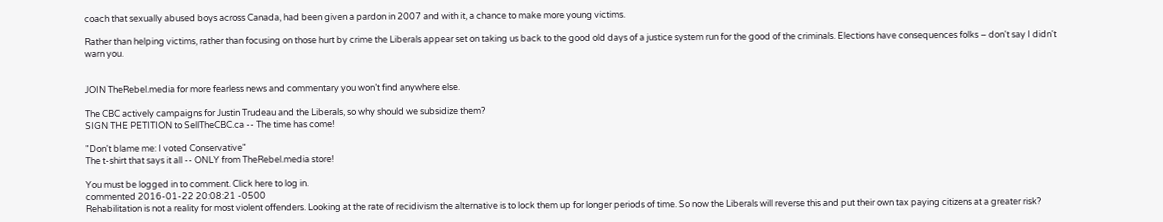coach that sexually abused boys across Canada, had been given a pardon in 2007 and with it, a chance to make more young victims.

Rather than helping victims, rather than focusing on those hurt by crime the Liberals appear set on taking us back to the good old days of a justice system run for the good of the criminals. Elections have consequences folks – don't say I didn't warn you.


JOIN TheRebel.media for more fearless news and commentary you won’t find anywhere else.

The CBC actively campaigns for Justin Trudeau and the Liberals, so why should we subsidize them?
SIGN THE PETITION to SellTheCBC.ca -- The time has come!

"Don't blame me: I voted Conservative"
The t-shirt that says it all -- ONLY from TheRebel.media store!

You must be logged in to comment. Click here to log in.
commented 2016-01-22 20:08:21 -0500
Rehabilitation is not a reality for most violent offenders. Looking at the rate of recidivism the alternative is to lock them up for longer periods of time. So now the Liberals will reverse this and put their own tax paying citizens at a greater risk?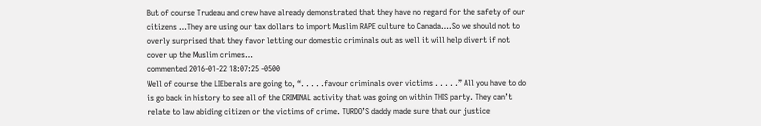But of course Trudeau and crew have already demonstrated that they have no regard for the safety of our citizens …They are using our tax dollars to import Muslim RAPE culture to Canada….So we should not to overly surprised that they favor letting our domestic criminals out as well it will help divert if not cover up the Muslim crimes…
commented 2016-01-22 18:07:25 -0500
Well of course the LIEberals are going to, “. . . . .favour criminals over victims . . . . .” All you have to do is go back in history to see all of the CRIMINAL activity that was going on within THIS party. They can’t relate to law abiding citizen or the victims of crime. TURDO’S daddy made sure that our justice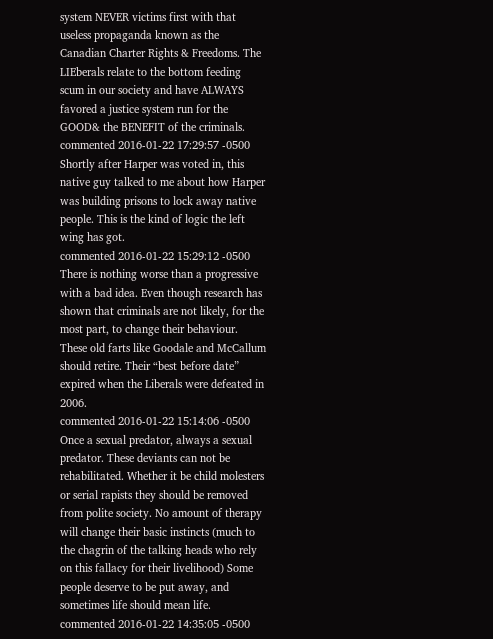system NEVER victims first with that useless propaganda known as the Canadian Charter Rights & Freedoms. The LIEberals relate to the bottom feeding scum in our society and have ALWAYS favored a justice system run for the GOOD& the BENEFIT of the criminals.
commented 2016-01-22 17:29:57 -0500
Shortly after Harper was voted in, this native guy talked to me about how Harper was building prisons to lock away native people. This is the kind of logic the left wing has got.
commented 2016-01-22 15:29:12 -0500
There is nothing worse than a progressive with a bad idea. Even though research has shown that criminals are not likely, for the most part, to change their behaviour. These old farts like Goodale and McCallum should retire. Their “best before date” expired when the Liberals were defeated in 2006.
commented 2016-01-22 15:14:06 -0500
Once a sexual predator, always a sexual predator. These deviants can not be rehabilitated. Whether it be child molesters or serial rapists they should be removed from polite society. No amount of therapy will change their basic instincts (much to the chagrin of the talking heads who rely on this fallacy for their livelihood) Some people deserve to be put away, and sometimes life should mean life.
commented 2016-01-22 14:35:05 -0500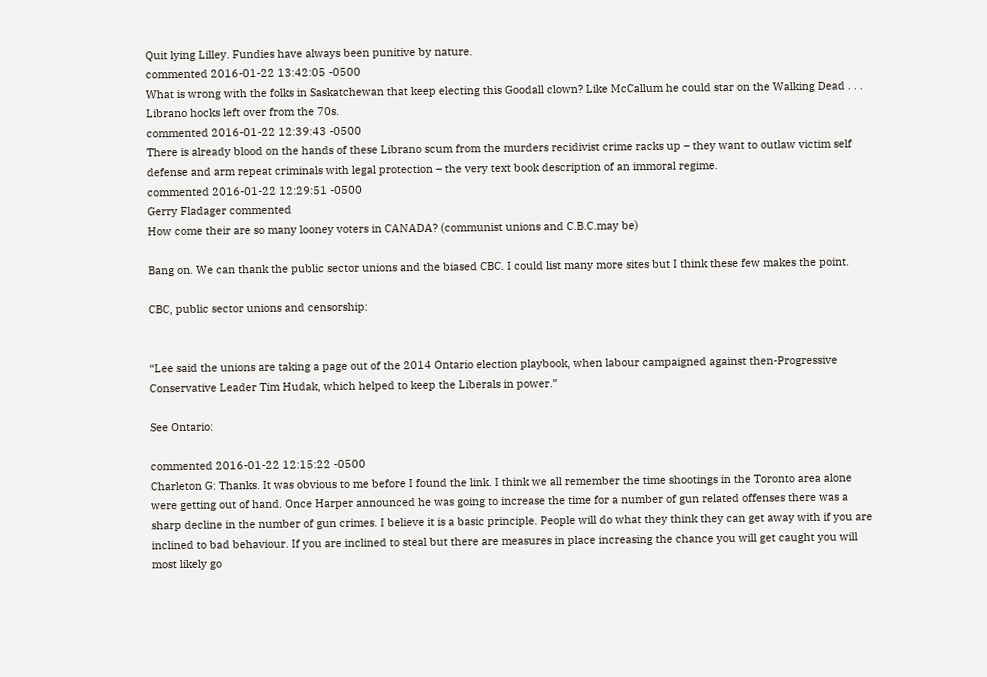Quit lying Lilley. Fundies have always been punitive by nature.
commented 2016-01-22 13:42:05 -0500
What is wrong with the folks in Saskatchewan that keep electing this Goodall clown? Like McCallum he could star on the Walking Dead . . . Librano hocks left over from the 70s.
commented 2016-01-22 12:39:43 -0500
There is already blood on the hands of these Librano scum from the murders recidivist crime racks up – they want to outlaw victim self defense and arm repeat criminals with legal protection – the very text book description of an immoral regime.
commented 2016-01-22 12:29:51 -0500
Gerry Fladager commented
How come their are so many looney voters in CANADA? (communist unions and C.B.C.may be)

Bang on. We can thank the public sector unions and the biased CBC. I could list many more sites but I think these few makes the point.

CBC, public sector unions and censorship:


“Lee said the unions are taking a page out of the 2014 Ontario election playbook, when labour campaigned against then-Progressive Conservative Leader Tim Hudak, which helped to keep the Liberals in power.”

See Ontario:

commented 2016-01-22 12:15:22 -0500
Charleton G: Thanks. It was obvious to me before I found the link. I think we all remember the time shootings in the Toronto area alone were getting out of hand. Once Harper announced he was going to increase the time for a number of gun related offenses there was a sharp decline in the number of gun crimes. I believe it is a basic principle. People will do what they think they can get away with if you are inclined to bad behaviour. If you are inclined to steal but there are measures in place increasing the chance you will get caught you will most likely go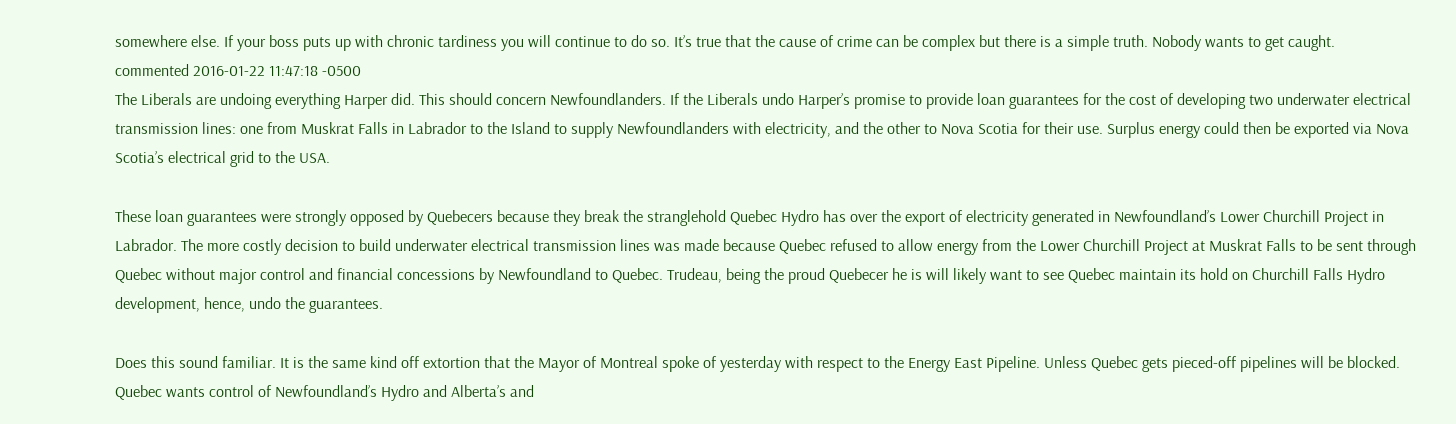somewhere else. If your boss puts up with chronic tardiness you will continue to do so. It’s true that the cause of crime can be complex but there is a simple truth. Nobody wants to get caught.
commented 2016-01-22 11:47:18 -0500
The Liberals are undoing everything Harper did. This should concern Newfoundlanders. If the Liberals undo Harper’s promise to provide loan guarantees for the cost of developing two underwater electrical transmission lines: one from Muskrat Falls in Labrador to the Island to supply Newfoundlanders with electricity, and the other to Nova Scotia for their use. Surplus energy could then be exported via Nova Scotia’s electrical grid to the USA.

These loan guarantees were strongly opposed by Quebecers because they break the stranglehold Quebec Hydro has over the export of electricity generated in Newfoundland’s Lower Churchill Project in Labrador. The more costly decision to build underwater electrical transmission lines was made because Quebec refused to allow energy from the Lower Churchill Project at Muskrat Falls to be sent through Quebec without major control and financial concessions by Newfoundland to Quebec. Trudeau, being the proud Quebecer he is will likely want to see Quebec maintain its hold on Churchill Falls Hydro development, hence, undo the guarantees.

Does this sound familiar. It is the same kind off extortion that the Mayor of Montreal spoke of yesterday with respect to the Energy East Pipeline. Unless Quebec gets pieced-off pipelines will be blocked. Quebec wants control of Newfoundland’s Hydro and Alberta’s and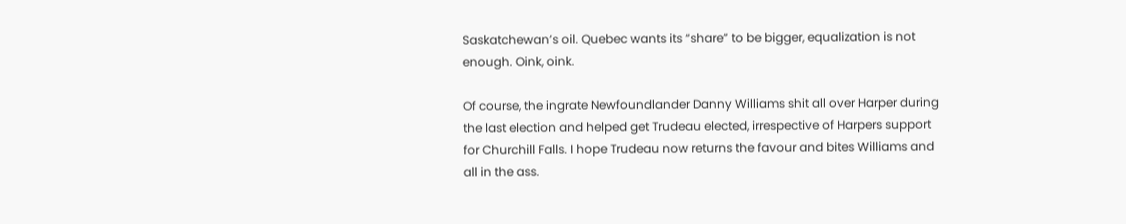Saskatchewan’s oil. Quebec wants its “share” to be bigger, equalization is not enough. Oink, oink.

Of course, the ingrate Newfoundlander Danny Williams shit all over Harper during the last election and helped get Trudeau elected, irrespective of Harpers support for Churchill Falls. I hope Trudeau now returns the favour and bites Williams and all in the ass.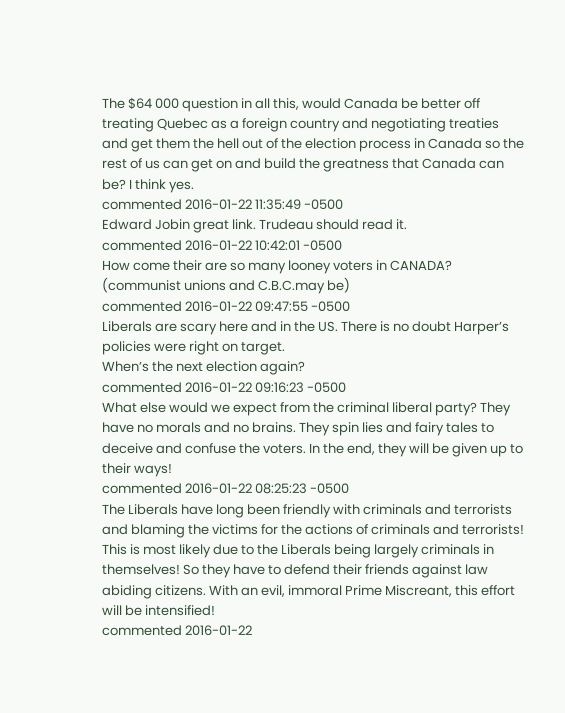The $64 000 question in all this, would Canada be better off treating Quebec as a foreign country and negotiating treaties and get them the hell out of the election process in Canada so the rest of us can get on and build the greatness that Canada can be? I think yes.
commented 2016-01-22 11:35:49 -0500
Edward Jobin great link. Trudeau should read it.
commented 2016-01-22 10:42:01 -0500
How come their are so many looney voters in CANADA? (communist unions and C.B.C.may be)
commented 2016-01-22 09:47:55 -0500
Liberals are scary here and in the US. There is no doubt Harper’s policies were right on target.
When’s the next election again?
commented 2016-01-22 09:16:23 -0500
What else would we expect from the criminal liberal party? They have no morals and no brains. They spin lies and fairy tales to deceive and confuse the voters. In the end, they will be given up to their ways!
commented 2016-01-22 08:25:23 -0500
The Liberals have long been friendly with criminals and terrorists and blaming the victims for the actions of criminals and terrorists! This is most likely due to the Liberals being largely criminals in themselves! So they have to defend their friends against law abiding citizens. With an evil, immoral Prime Miscreant, this effort will be intensified!
commented 2016-01-22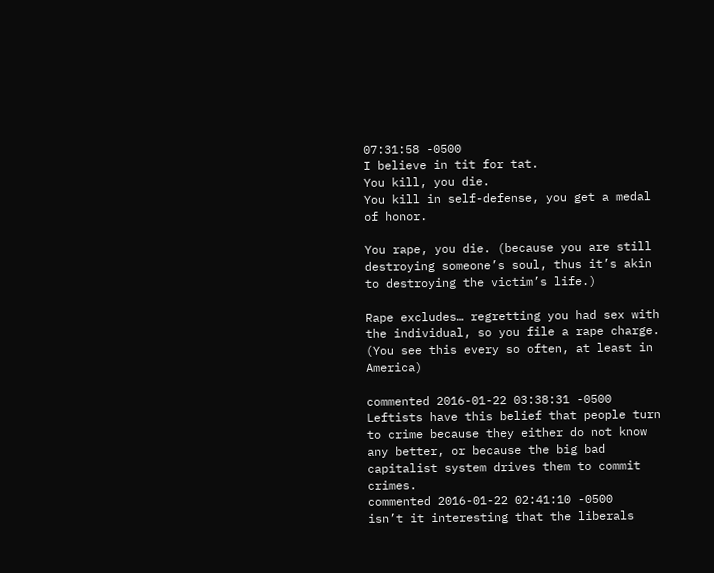07:31:58 -0500
I believe in tit for tat.
You kill, you die.
You kill in self-defense, you get a medal of honor.

You rape, you die. (because you are still destroying someone’s soul, thus it’s akin to destroying the victim’s life.)

Rape excludes… regretting you had sex with the individual, so you file a rape charge.
(You see this every so often, at least in America)

commented 2016-01-22 03:38:31 -0500
Leftists have this belief that people turn to crime because they either do not know any better, or because the big bad capitalist system drives them to commit crimes.
commented 2016-01-22 02:41:10 -0500
isn’t it interesting that the liberals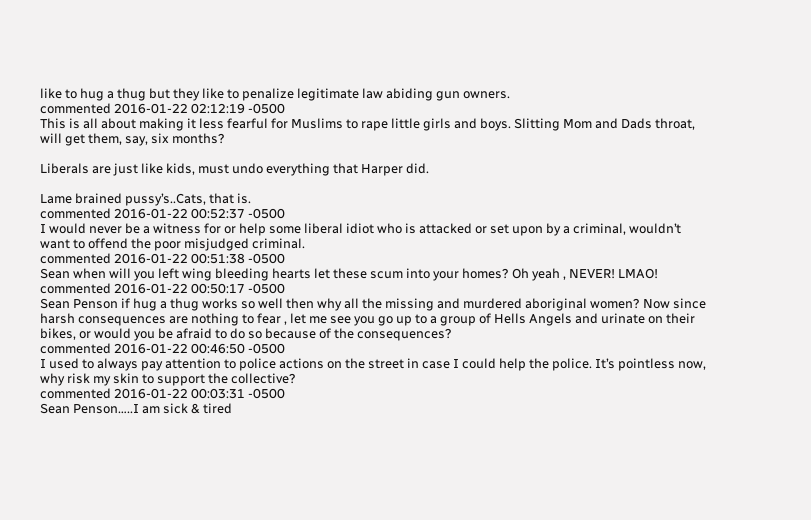like to hug a thug but they like to penalize legitimate law abiding gun owners.
commented 2016-01-22 02:12:19 -0500
This is all about making it less fearful for Muslims to rape little girls and boys. Slitting Mom and Dads throat, will get them, say, six months?

Liberals are just like kids, must undo everything that Harper did.

Lame brained pussy’s..Cats, that is.
commented 2016-01-22 00:52:37 -0500
I would never be a witness for or help some liberal idiot who is attacked or set upon by a criminal, wouldn’t want to offend the poor misjudged criminal.
commented 2016-01-22 00:51:38 -0500
Sean when will you left wing bleeding hearts let these scum into your homes? Oh yeah , NEVER! LMAO!
commented 2016-01-22 00:50:17 -0500
Sean Penson if hug a thug works so well then why all the missing and murdered aboriginal women? Now since harsh consequences are nothing to fear , let me see you go up to a group of Hells Angels and urinate on their bikes, or would you be afraid to do so because of the consequences?
commented 2016-01-22 00:46:50 -0500
I used to always pay attention to police actions on the street in case I could help the police. It’s pointless now, why risk my skin to support the collective?
commented 2016-01-22 00:03:31 -0500
Sean Penson…..I am sick & tired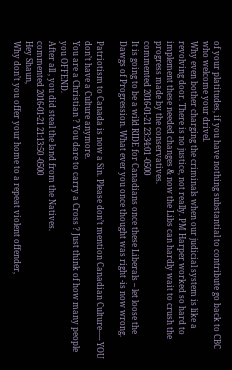of your platitudes, if you have nothing substantial to contribute go back to CBC who welcome your drivel.
Why even bother charging the criminals when our judicial system is like a revolving door. There is no justice, not really. PM Harper worked so hard to implement these needed changes & now the Libs can hardly wait to crush the progress made by the conservatives.
commented 2016-01-21 23:34:01 -0500
It is going to be a wild RIDE for Canadians once these Liberals – let loose the Dawgs of Progression. What ever you once thought was right -is now wrong.

Patriotism to Canada is now a Sin. Please don’t mention Canadian Culture—- YOU don’t have a Culture anymore.
You are a Christian ? You dare to carry a Cross ? Just think of how many people you OFFEND.
After all , you did steal the land from the Natives.
commented 2016-01-21 21:13:50 -0500
Hey Shaun,
Why don’t you offer your home to a repeat violent offender,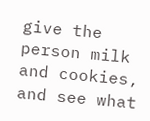give the person milk and cookies, and see what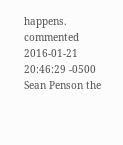happens.
commented 2016-01-21 20:46:29 -0500
Sean Penson the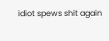idiot spews shit again